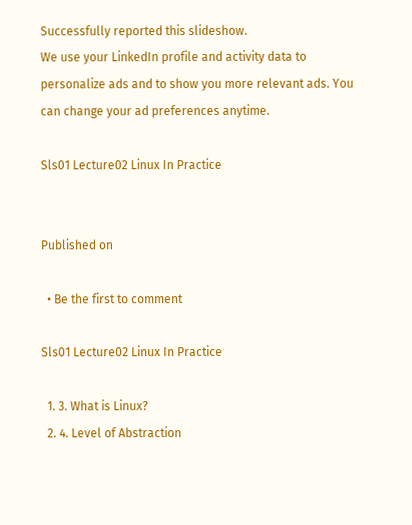Successfully reported this slideshow.
We use your LinkedIn profile and activity data to personalize ads and to show you more relevant ads. You can change your ad preferences anytime.

Sls01 Lecture02 Linux In Practice


Published on

  • Be the first to comment

Sls01 Lecture02 Linux In Practice

  1. 3. What is Linux?
  2. 4. Level of Abstraction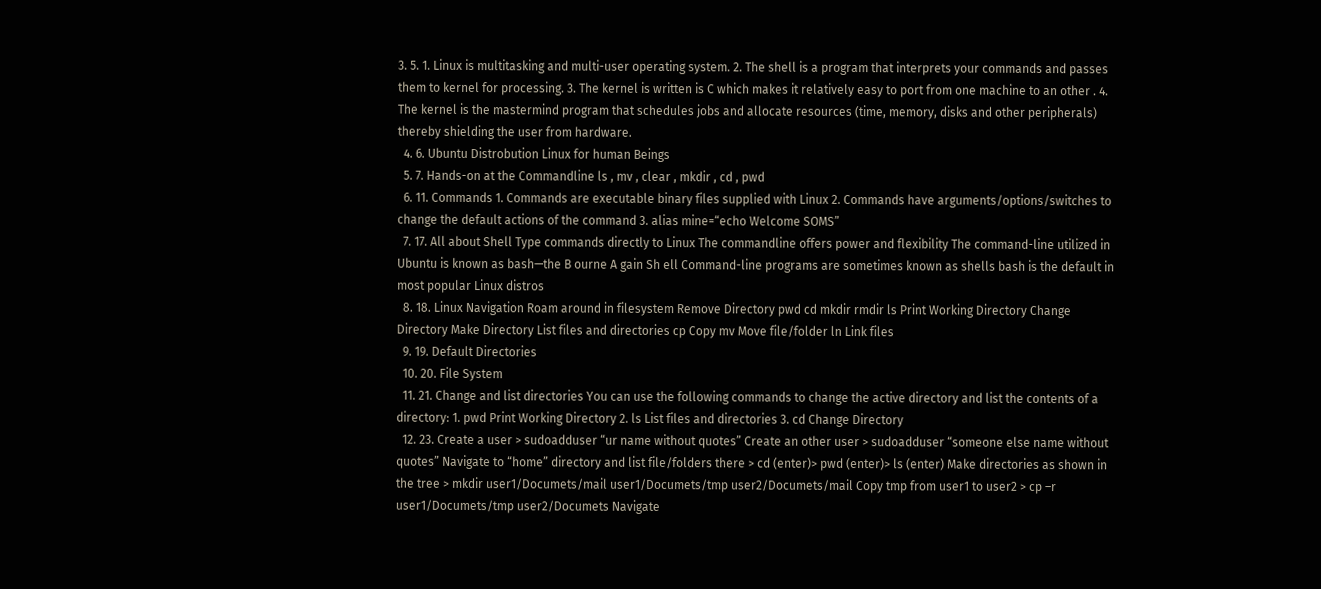3. 5. 1. Linux is multitasking and multi-user operating system. 2. The shell is a program that interprets your commands and passes them to kernel for processing. 3. The kernel is written is C which makes it relatively easy to port from one machine to an other . 4. The kernel is the mastermind program that schedules jobs and allocate resources (time, memory, disks and other peripherals) thereby shielding the user from hardware.
  4. 6. Ubuntu Distrobution Linux for human Beings
  5. 7. Hands-on at the Commandline ls , mv , clear , mkdir , cd , pwd
  6. 11. Commands 1. Commands are executable binary files supplied with Linux 2. Commands have arguments/options/switches to change the default actions of the command 3. alias mine=“echo Welcome SOMS”
  7. 17. All about Shell Type commands directly to Linux The commandline offers power and flexibility The command-line utilized in Ubuntu is known as bash—the B ourne A gain Sh ell Command-line programs are sometimes known as shells bash is the default in most popular Linux distros
  8. 18. Linux Navigation Roam around in filesystem Remove Directory pwd cd mkdir rmdir ls Print Working Directory Change Directory Make Directory List files and directories cp Copy mv Move file/folder ln Link files
  9. 19. Default Directories
  10. 20. File System
  11. 21. Change and list directories You can use the following commands to change the active directory and list the contents of a directory: 1. pwd Print Working Directory 2. ls List files and directories 3. cd Change Directory
  12. 23. Create a user > sudoadduser “ur name without quotes” Create an other user > sudoadduser “someone else name without quotes” Navigate to “home” directory and list file/folders there > cd (enter)> pwd (enter)> ls (enter) Make directories as shown in the tree > mkdir user1/Documets/mail user1/Documets/tmp user2/Documets/mail Copy tmp from user1 to user2 > cp –r user1/Documets/tmp user2/Documets Navigate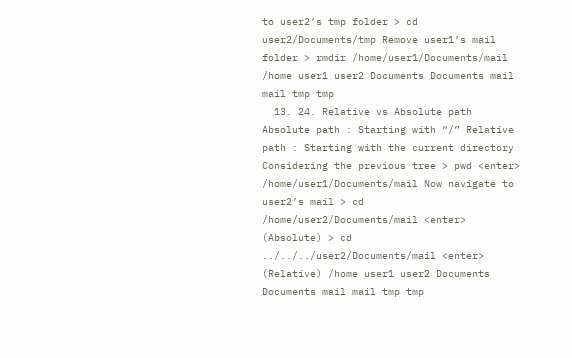to user2’s tmp folder > cd user2/Documents/tmp Remove user1’s mail folder > rmdir /home/user1/Documents/mail /home user1 user2 Documents Documents mail mail tmp tmp
  13. 24. Relative vs Absolute path Absolute path : Starting with “/” Relative path : Starting with the current directory Considering the previous tree > pwd <enter> /home/user1/Documents/mail Now navigate to user2’s mail > cd /home/user2/Documents/mail <enter> (Absolute) > cd ../../../user2/Documents/mail <enter> (Relative) /home user1 user2 Documents Documents mail mail tmp tmp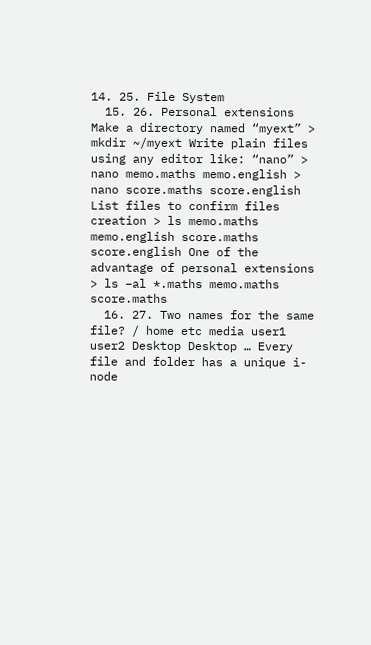14. 25. File System
  15. 26. Personal extensions Make a directory named “myext” > mkdir ~/myext Write plain files using any editor like: “nano” > nano memo.maths memo.english > nano score.maths score.english List files to confirm files creation > ls memo.maths memo.english score.maths score.english One of the advantage of personal extensions > ls –al *.maths memo.maths score.maths
  16. 27. Two names for the same file? / home etc media user1 user2 Desktop Desktop … Every file and folder has a unique i-node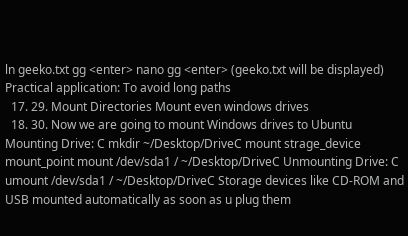ln geeko.txt gg <enter> nano gg <enter> (geeko.txt will be displayed) Practical application: To avoid long paths
  17. 29. Mount Directories Mount even windows drives
  18. 30. Now we are going to mount Windows drives to Ubuntu Mounting Drive: C mkdir ~/Desktop/DriveC mount strage_device mount_point mount /dev/sda1 / ~/Desktop/DriveC Unmounting Drive: C umount /dev/sda1 / ~/Desktop/DriveC Storage devices like CD-ROM and USB mounted automatically as soon as u plug them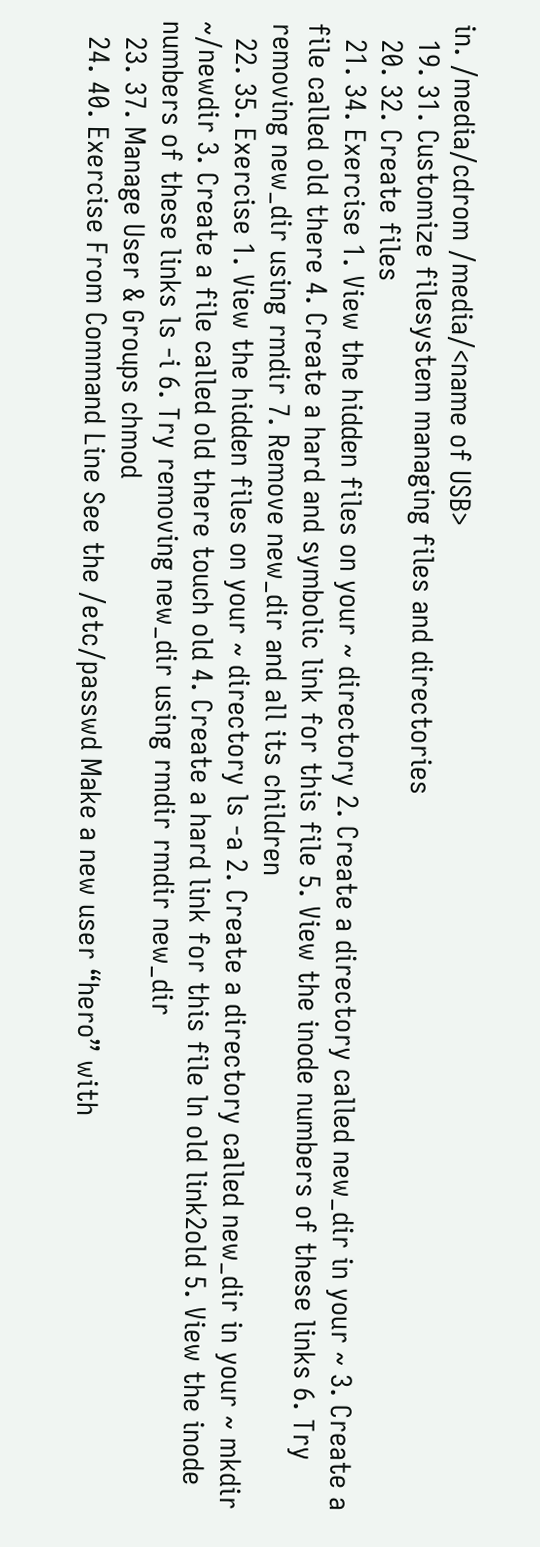in. /media/cdrom /media/<name of USB>
  19. 31. Customize filesystem managing files and directories
  20. 32. Create files
  21. 34. Exercise 1. View the hidden files on your ~ directory 2. Create a directory called new_dir in your ~ 3. Create a file called old there 4. Create a hard and symbolic link for this file 5. View the inode numbers of these links 6. Try removing new_dir using rmdir 7. Remove new_dir and all its children
  22. 35. Exercise 1. View the hidden files on your ~ directory ls -a 2. Create a directory called new_dir in your ~ mkdir ~/newdir 3. Create a file called old there touch old 4. Create a hard link for this file ln old link2old 5. View the inode numbers of these links ls -i 6. Try removing new_dir using rmdir rmdir new_dir
  23. 37. Manage User & Groups chmod
  24. 40. Exercise From Command Line See the /etc/passwd Make a new user “hero” with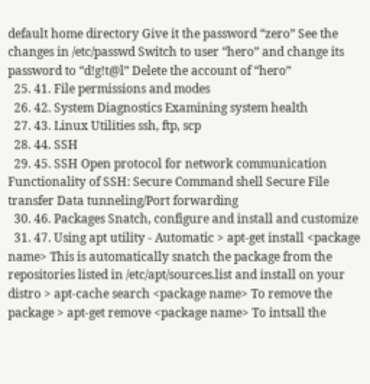default home directory Give it the password “zero” See the changes in /etc/passwd Switch to user “hero” and change its password to “d!g!t@l” Delete the account of “hero”
  25. 41. File permissions and modes
  26. 42. System Diagnostics Examining system health
  27. 43. Linux Utilities ssh, ftp, scp
  28. 44. SSH
  29. 45. SSH Open protocol for network communication Functionality of SSH: Secure Command shell Secure File transfer Data tunneling/Port forwarding
  30. 46. Packages Snatch, configure and install and customize
  31. 47. Using apt utility - Automatic > apt-get install <package name> This is automatically snatch the package from the repositories listed in /etc/apt/sources.list and install on your distro > apt-cache search <package name> To remove the package > apt-get remove <package name> To intsall the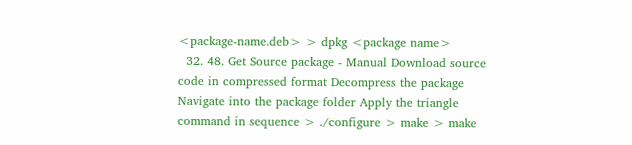<package-name.deb> > dpkg <package name>
  32. 48. Get Source package - Manual Download source code in compressed format Decompress the package Navigate into the package folder Apply the triangle command in sequence > ./configure > make > make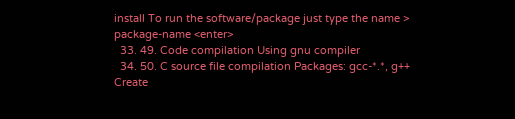install To run the software/package just type the name > package-name <enter>
  33. 49. Code compilation Using gnu compiler
  34. 50. C source file compilation Packages: gcc-*.*, g++ Create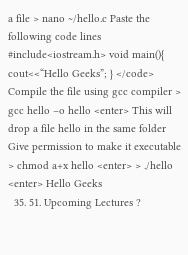a file > nano ~/hello.c Paste the following code lines #include<iostream.h> void main(){ cout<<“Hello Geeks”; } </code> Compile the file using gcc compiler > gcc hello –o hello <enter> This will drop a file hello in the same folder Give permission to make it executable > chmod a+x hello <enter> > ./hello <enter> Hello Geeks
  35. 51. Upcoming Lectures ?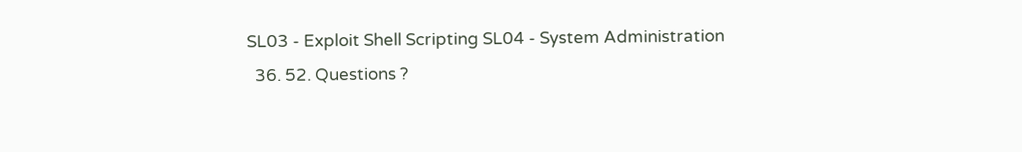SL03 - Exploit Shell Scripting SL04 - System Administration
  36. 52. Questions ?